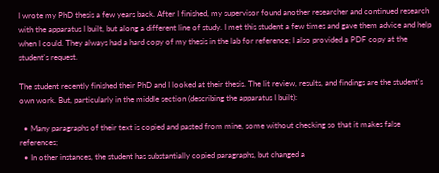I wrote my PhD thesis a few years back. After I finished, my supervisor found another researcher and continued research with the apparatus I built, but along a different line of study. I met this student a few times and gave them advice and help when I could. They always had a hard copy of my thesis in the lab for reference; I also provided a PDF copy at the student's request.

The student recently finished their PhD and I looked at their thesis. The lit review, results, and findings are the student's own work. But, particularly in the middle section (describing the apparatus I built):

  • Many paragraphs of their text is copied and pasted from mine, some without checking so that it makes false references;
  • In other instances, the student has substantially copied paragraphs, but changed a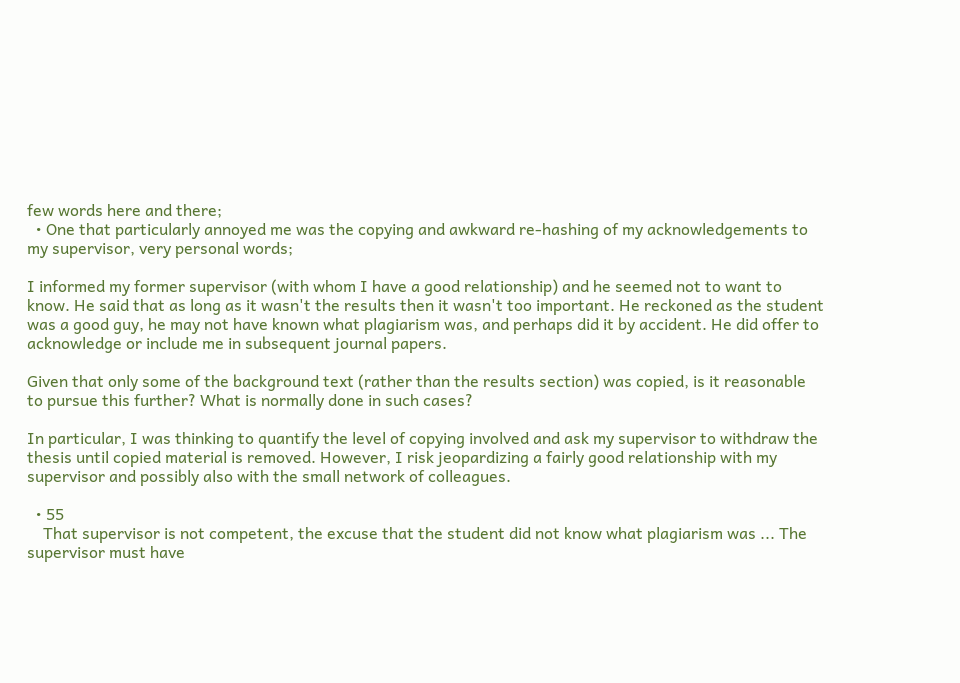few words here and there;
  • One that particularly annoyed me was the copying and awkward re-hashing of my acknowledgements to my supervisor, very personal words;

I informed my former supervisor (with whom I have a good relationship) and he seemed not to want to know. He said that as long as it wasn't the results then it wasn't too important. He reckoned as the student was a good guy, he may not have known what plagiarism was, and perhaps did it by accident. He did offer to acknowledge or include me in subsequent journal papers.

Given that only some of the background text (rather than the results section) was copied, is it reasonable to pursue this further? What is normally done in such cases?

In particular, I was thinking to quantify the level of copying involved and ask my supervisor to withdraw the thesis until copied material is removed. However, I risk jeopardizing a fairly good relationship with my supervisor and possibly also with the small network of colleagues.

  • 55
    That supervisor is not competent, the excuse that the student did not know what plagiarism was ... The supervisor must have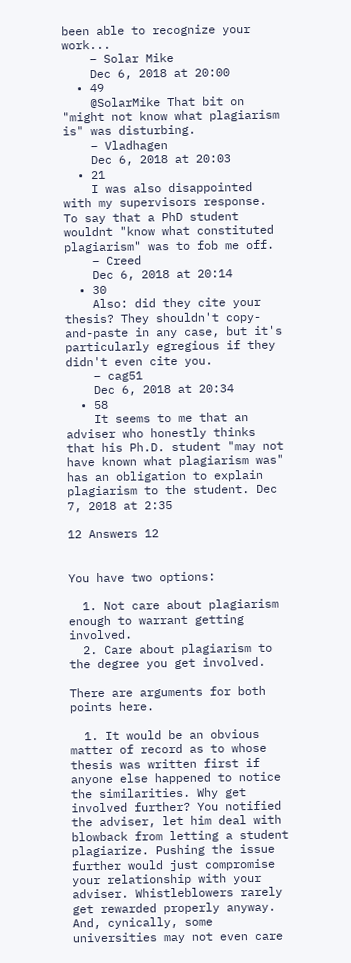been able to recognize your work...
    – Solar Mike
    Dec 6, 2018 at 20:00
  • 49
    @SolarMike That bit on "might not know what plagiarism is" was disturbing.
    – Vladhagen
    Dec 6, 2018 at 20:03
  • 21
    I was also disappointed with my supervisors response. To say that a PhD student wouldnt "know what constituted plagiarism" was to fob me off.
    – Creed
    Dec 6, 2018 at 20:14
  • 30
    Also: did they cite your thesis? They shouldn't copy-and-paste in any case, but it's particularly egregious if they didn't even cite you.
    – cag51
    Dec 6, 2018 at 20:34
  • 58
    It seems to me that an adviser who honestly thinks that his Ph.D. student "may not have known what plagiarism was" has an obligation to explain plagiarism to the student. Dec 7, 2018 at 2:35

12 Answers 12


You have two options:

  1. Not care about plagiarism enough to warrant getting involved.
  2. Care about plagiarism to the degree you get involved.

There are arguments for both points here.

  1. It would be an obvious matter of record as to whose thesis was written first if anyone else happened to notice the similarities. Why get involved further? You notified the adviser, let him deal with blowback from letting a student plagiarize. Pushing the issue further would just compromise your relationship with your adviser. Whistleblowers rarely get rewarded properly anyway. And, cynically, some universities may not even care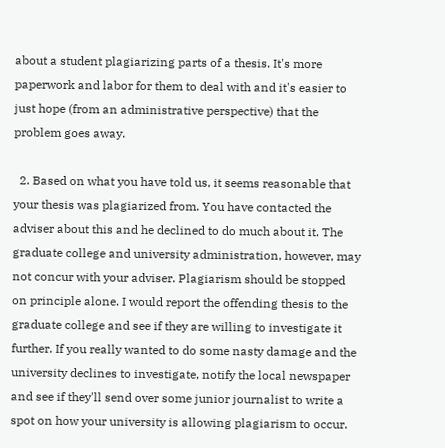about a student plagiarizing parts of a thesis. It's more paperwork and labor for them to deal with and it's easier to just hope (from an administrative perspective) that the problem goes away.

  2. Based on what you have told us, it seems reasonable that your thesis was plagiarized from. You have contacted the adviser about this and he declined to do much about it. The graduate college and university administration, however, may not concur with your adviser. Plagiarism should be stopped on principle alone. I would report the offending thesis to the graduate college and see if they are willing to investigate it further. If you really wanted to do some nasty damage and the university declines to investigate, notify the local newspaper and see if they'll send over some junior journalist to write a spot on how your university is allowing plagiarism to occur.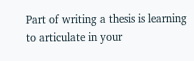Part of writing a thesis is learning to articulate in your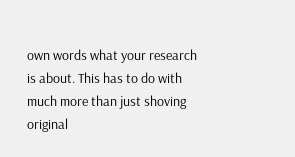own words what your research is about. This has to do with much more than just shoving original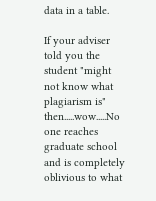data in a table.

If your adviser told you the student "might not know what plagiarism is" then.....wow.....No one reaches graduate school and is completely oblivious to what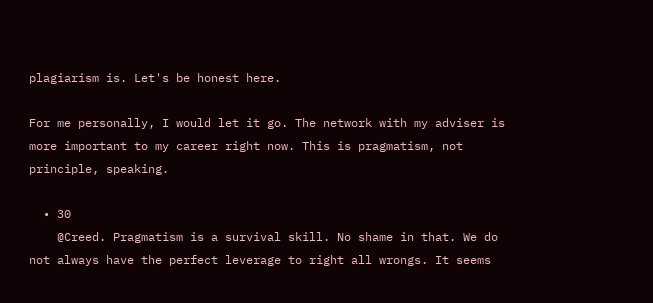plagiarism is. Let's be honest here.

For me personally, I would let it go. The network with my adviser is more important to my career right now. This is pragmatism, not principle, speaking.

  • 30
    @Creed. Pragmatism is a survival skill. No shame in that. We do not always have the perfect leverage to right all wrongs. It seems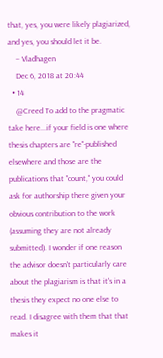that, yes, you were likely plagiarized, and yes, you should let it be.
    – Vladhagen
    Dec 6, 2018 at 20:44
  • 14
    @Creed To add to the pragmatic take here...if your field is one where thesis chapters are "re"-published elsewhere and those are the publications that "count," you could ask for authorship there given your obvious contribution to the work (assuming they are not already submitted). I wonder if one reason the advisor doesn't particularly care about the plagiarism is that it's in a thesis they expect no one else to read. I disagree with them that that makes it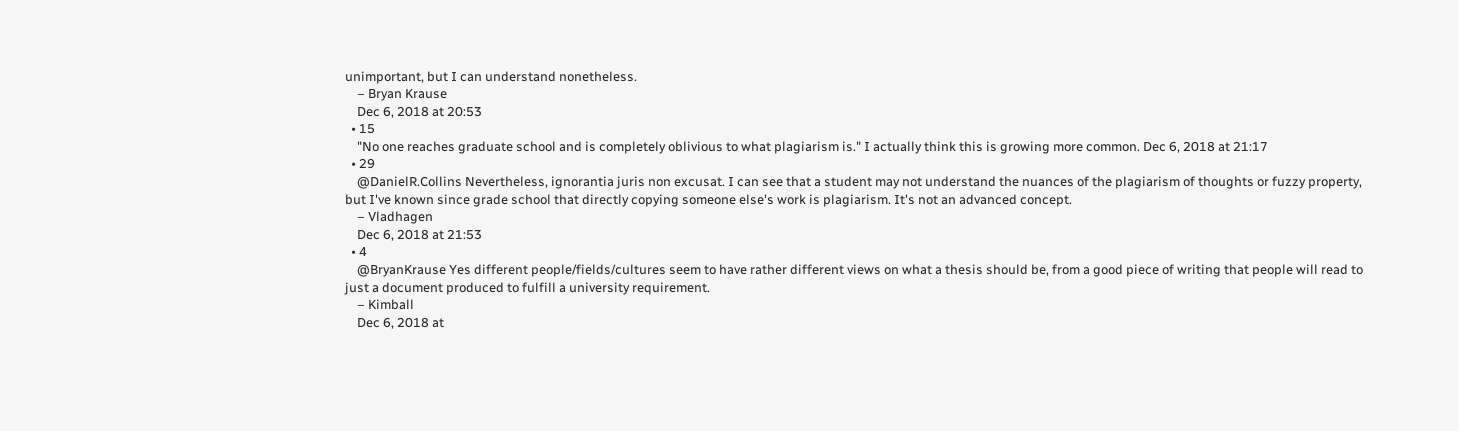unimportant, but I can understand nonetheless.
    – Bryan Krause
    Dec 6, 2018 at 20:53
  • 15
    "No one reaches graduate school and is completely oblivious to what plagiarism is." I actually think this is growing more common. Dec 6, 2018 at 21:17
  • 29
    @DanielR.Collins Nevertheless, ignorantia juris non excusat. I can see that a student may not understand the nuances of the plagiarism of thoughts or fuzzy property, but I've known since grade school that directly copying someone else's work is plagiarism. It's not an advanced concept.
    – Vladhagen
    Dec 6, 2018 at 21:53
  • 4
    @BryanKrause Yes different people/fields/cultures seem to have rather different views on what a thesis should be, from a good piece of writing that people will read to just a document produced to fulfill a university requirement.
    – Kimball
    Dec 6, 2018 at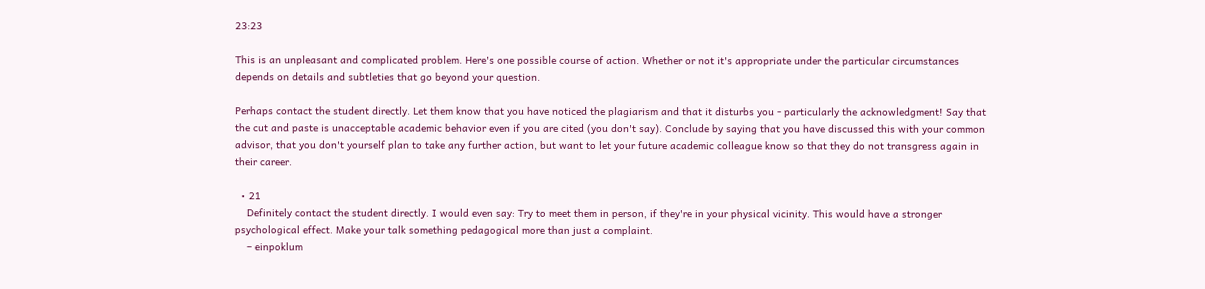23:23

This is an unpleasant and complicated problem. Here's one possible course of action. Whether or not it's appropriate under the particular circumstances depends on details and subtleties that go beyond your question.

Perhaps contact the student directly. Let them know that you have noticed the plagiarism and that it disturbs you - particularly the acknowledgment! Say that the cut and paste is unacceptable academic behavior even if you are cited (you don't say). Conclude by saying that you have discussed this with your common advisor, that you don't yourself plan to take any further action, but want to let your future academic colleague know so that they do not transgress again in their career.

  • 21
    Definitely contact the student directly. I would even say: Try to meet them in person, if they're in your physical vicinity. This would have a stronger psychological effect. Make your talk something pedagogical more than just a complaint.
    – einpoklum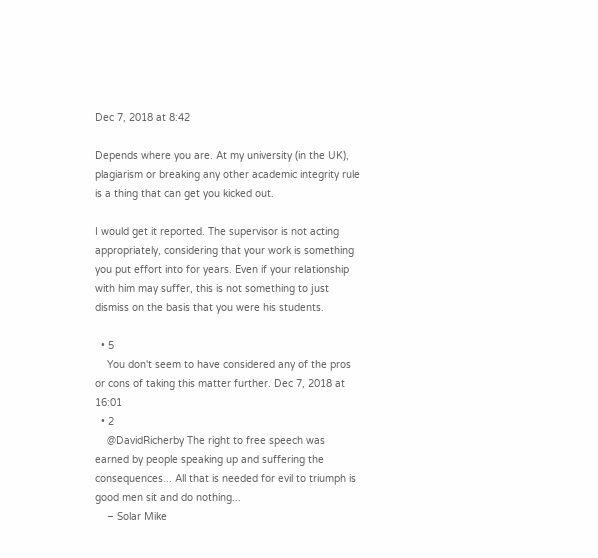Dec 7, 2018 at 8:42

Depends where you are. At my university (in the UK), plagiarism or breaking any other academic integrity rule is a thing that can get you kicked out.

I would get it reported. The supervisor is not acting appropriately, considering that your work is something you put effort into for years. Even if your relationship with him may suffer, this is not something to just dismiss on the basis that you were his students.

  • 5
    You don't seem to have considered any of the pros or cons of taking this matter further. Dec 7, 2018 at 16:01
  • 2
    @DavidRicherby The right to free speech was earned by people speaking up and suffering the consequences... All that is needed for evil to triumph is good men sit and do nothing...
    – Solar Mike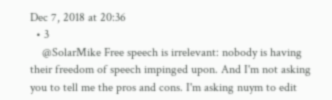Dec 7, 2018 at 20:36
  • 3
    @SolarMike Free speech is irrelevant: nobody is having their freedom of speech impinged upon. And I'm not asking you to tell me the pros and cons. I'm asking nuym to edit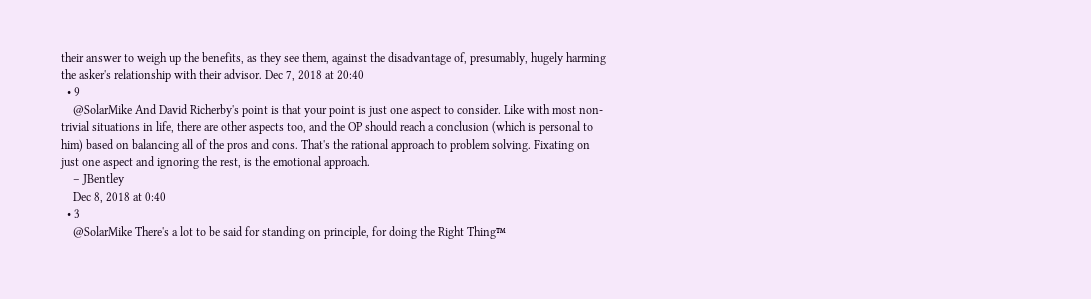their answer to weigh up the benefits, as they see them, against the disadvantage of, presumably, hugely harming the asker's relationship with their advisor. Dec 7, 2018 at 20:40
  • 9
    @SolarMike And David Richerby's point is that your point is just one aspect to consider. Like with most non-trivial situations in life, there are other aspects too, and the OP should reach a conclusion (which is personal to him) based on balancing all of the pros and cons. That's the rational approach to problem solving. Fixating on just one aspect and ignoring the rest, is the emotional approach.
    – JBentley
    Dec 8, 2018 at 0:40
  • 3
    @SolarMike There's a lot to be said for standing on principle, for doing the Right Thing™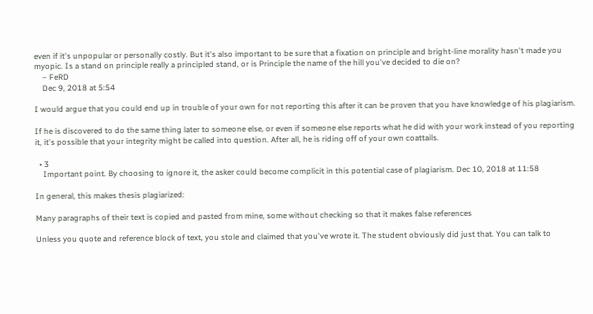even if it's unpopular or personally costly. But it's also important to be sure that a fixation on principle and bright-line morality hasn't made you myopic. Is a stand on principle really a principled stand, or is Principle the name of the hill you've decided to die on?
    – FeRD
    Dec 9, 2018 at 5:54

I would argue that you could end up in trouble of your own for not reporting this after it can be proven that you have knowledge of his plagiarism.

If he is discovered to do the same thing later to someone else, or even if someone else reports what he did with your work instead of you reporting it, it's possible that your integrity might be called into question. After all, he is riding off of your own coattails.

  • 3
    Important point. By choosing to ignore it, the asker could become complicit in this potential case of plagiarism. Dec 10, 2018 at 11:58

In general, this makes thesis plagiarized:

Many paragraphs of their text is copied and pasted from mine, some without checking so that it makes false references

Unless you quote and reference block of text, you stole and claimed that you've wrote it. The student obviously did just that. You can talk to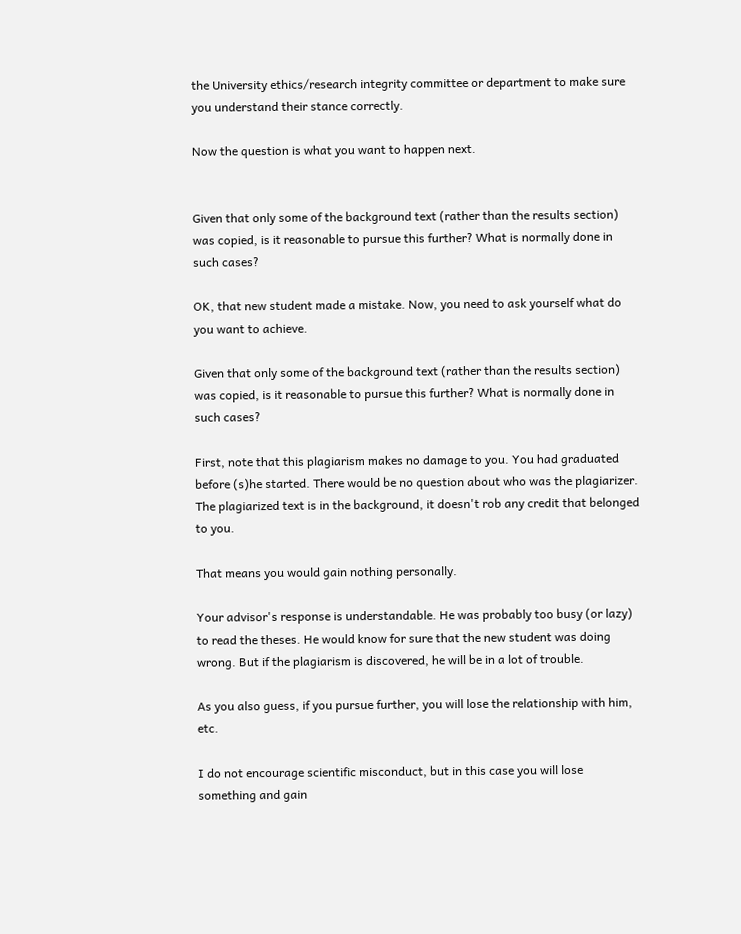the University ethics/research integrity committee or department to make sure you understand their stance correctly.

Now the question is what you want to happen next.


Given that only some of the background text (rather than the results section) was copied, is it reasonable to pursue this further? What is normally done in such cases?

OK, that new student made a mistake. Now, you need to ask yourself what do you want to achieve.

Given that only some of the background text (rather than the results section) was copied, is it reasonable to pursue this further? What is normally done in such cases?

First, note that this plagiarism makes no damage to you. You had graduated before (s)he started. There would be no question about who was the plagiarizer. The plagiarized text is in the background, it doesn't rob any credit that belonged to you.

That means you would gain nothing personally.

Your advisor's response is understandable. He was probably too busy (or lazy) to read the theses. He would know for sure that the new student was doing wrong. But if the plagiarism is discovered, he will be in a lot of trouble.

As you also guess, if you pursue further, you will lose the relationship with him, etc.

I do not encourage scientific misconduct, but in this case you will lose something and gain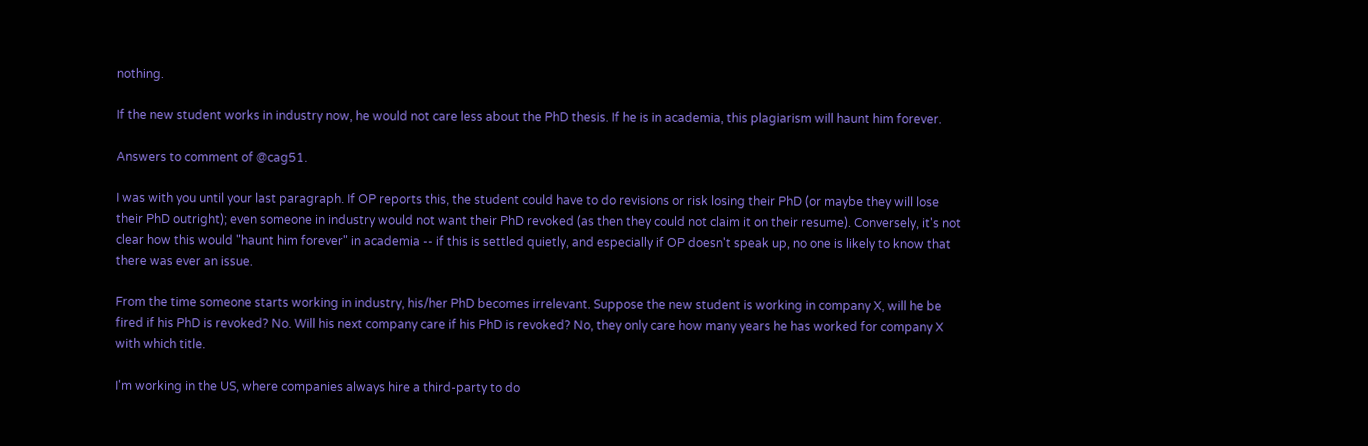nothing.

If the new student works in industry now, he would not care less about the PhD thesis. If he is in academia, this plagiarism will haunt him forever.

Answers to comment of @cag51.

I was with you until your last paragraph. If OP reports this, the student could have to do revisions or risk losing their PhD (or maybe they will lose their PhD outright); even someone in industry would not want their PhD revoked (as then they could not claim it on their resume). Conversely, it's not clear how this would "haunt him forever" in academia -- if this is settled quietly, and especially if OP doesn't speak up, no one is likely to know that there was ever an issue.

From the time someone starts working in industry, his/her PhD becomes irrelevant. Suppose the new student is working in company X, will he be fired if his PhD is revoked? No. Will his next company care if his PhD is revoked? No, they only care how many years he has worked for company X with which title.

I'm working in the US, where companies always hire a third-party to do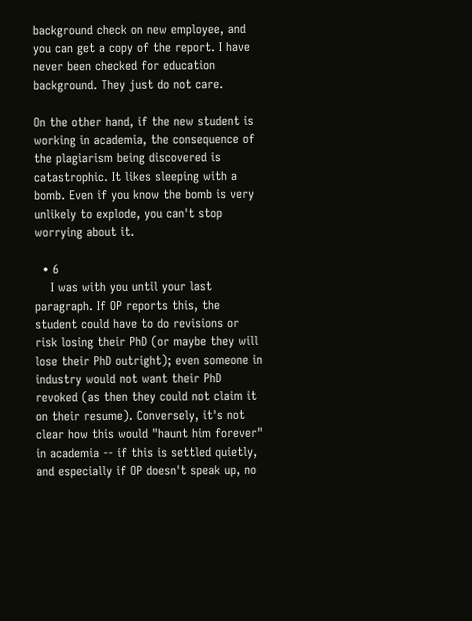background check on new employee, and you can get a copy of the report. I have never been checked for education background. They just do not care.

On the other hand, if the new student is working in academia, the consequence of the plagiarism being discovered is catastrophic. It likes sleeping with a bomb. Even if you know the bomb is very unlikely to explode, you can't stop worrying about it.

  • 6
    I was with you until your last paragraph. If OP reports this, the student could have to do revisions or risk losing their PhD (or maybe they will lose their PhD outright); even someone in industry would not want their PhD revoked (as then they could not claim it on their resume). Conversely, it's not clear how this would "haunt him forever" in academia -- if this is settled quietly, and especially if OP doesn't speak up, no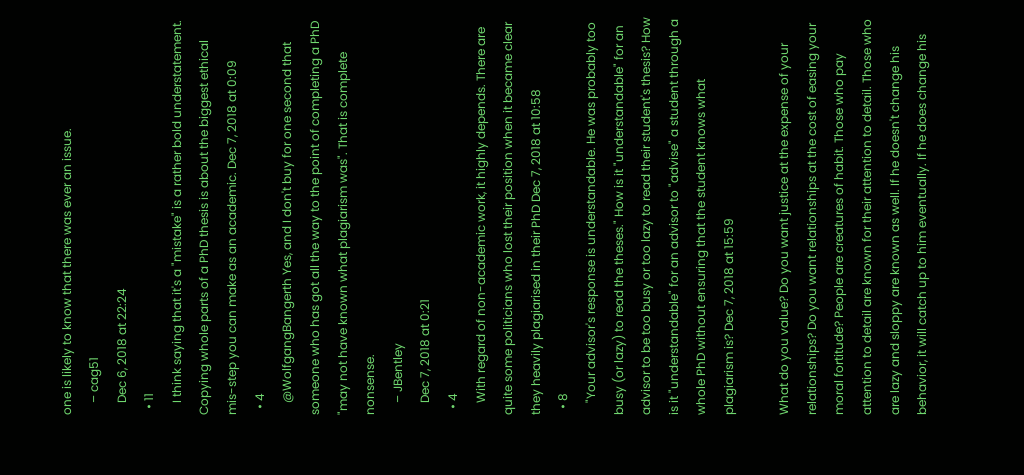one is likely to know that there was ever an issue.
    – cag51
    Dec 6, 2018 at 22:24
  • 11
    I think saying that it's a "mistake" is a rather bold understatement. Copying whole parts of a PhD thesis is about the biggest ethical mis-step you can make as an academic. Dec 7, 2018 at 0:09
  • 4
    @WolfgangBangerth Yes, and I don't buy for one second that someone who has got all the way to the point of completing a PhD "may not have known what plagiarism was". That is complete nonsense.
    – JBentley
    Dec 7, 2018 at 0:21
  • 4
    With regard of non-academic work, it highly depends. There are quite some politicians who lost their position when it became clear they heavily plagiarised in their PhD Dec 7, 2018 at 10:58
  • 8
    "Your advisor's response is understandable. He was probably too busy (or lazy) to read the theses." How is it "understandable" for an advisor to be too busy or too lazy to read their student's thesis? How is it "understandable" for an advisor to "advise" a student through a whole PhD without ensuring that the student knows what plagiarism is? Dec 7, 2018 at 15:59

What do you value? Do you want justice at the expense of your relationships? Do you want relationships at the cost of easing your moral fortitude? People are creatures of habit. Those who pay attention to detail are known for their attention to detail. Those who are lazy and sloppy are known as well. If he doesn't change his behavior, it will catch up to him eventually. If he does change his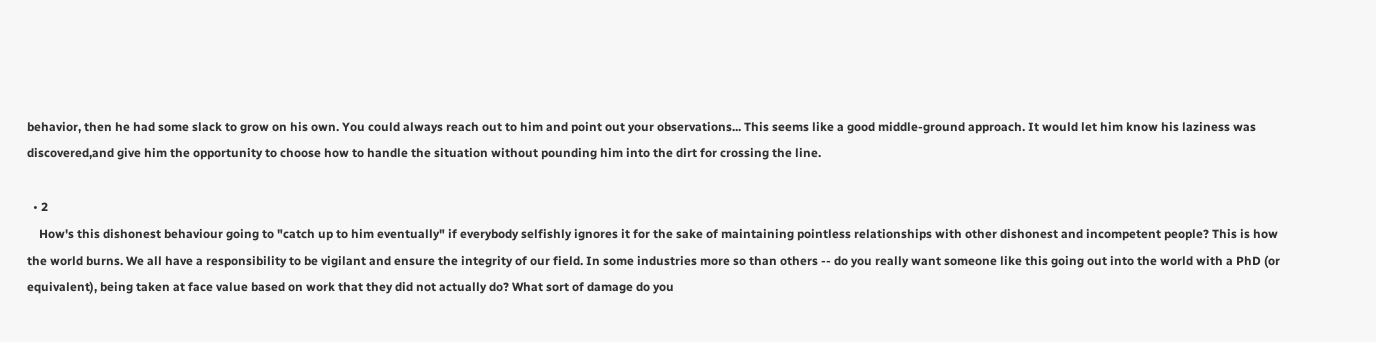behavior, then he had some slack to grow on his own. You could always reach out to him and point out your observations... This seems like a good middle-ground approach. It would let him know his laziness was discovered,and give him the opportunity to choose how to handle the situation without pounding him into the dirt for crossing the line.

  • 2
    How's this dishonest behaviour going to "catch up to him eventually" if everybody selfishly ignores it for the sake of maintaining pointless relationships with other dishonest and incompetent people? This is how the world burns. We all have a responsibility to be vigilant and ensure the integrity of our field. In some industries more so than others -- do you really want someone like this going out into the world with a PhD (or equivalent), being taken at face value based on work that they did not actually do? What sort of damage do you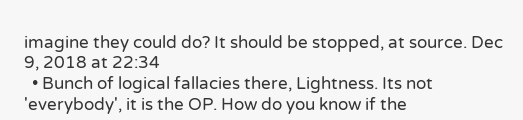imagine they could do? It should be stopped, at source. Dec 9, 2018 at 22:34
  • Bunch of logical fallacies there, Lightness. Its not 'everybody', it is the OP. How do you know if the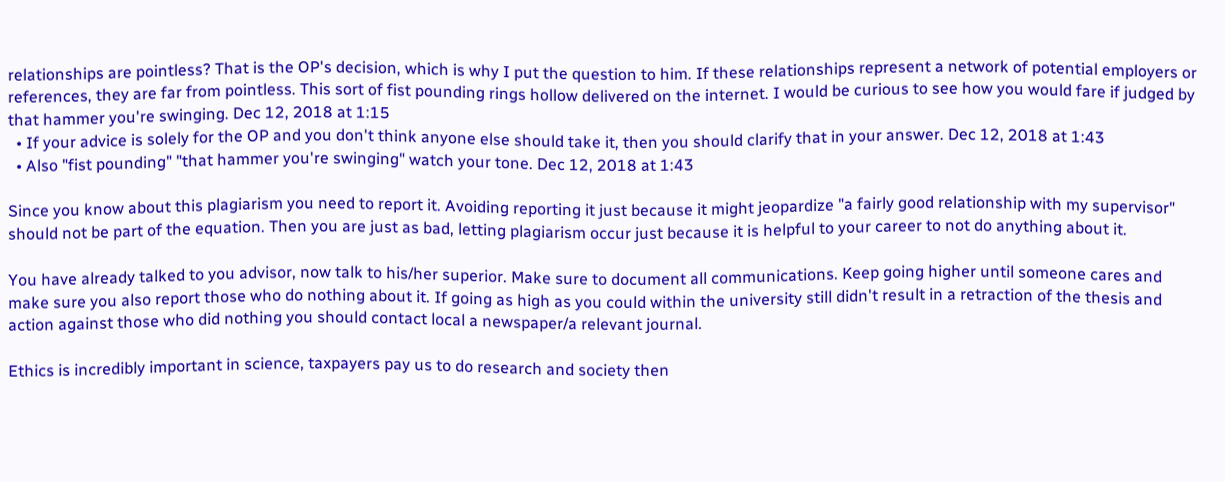relationships are pointless? That is the OP's decision, which is why I put the question to him. If these relationships represent a network of potential employers or references, they are far from pointless. This sort of fist pounding rings hollow delivered on the internet. I would be curious to see how you would fare if judged by that hammer you're swinging. Dec 12, 2018 at 1:15
  • If your advice is solely for the OP and you don't think anyone else should take it, then you should clarify that in your answer. Dec 12, 2018 at 1:43
  • Also "fist pounding" "that hammer you're swinging" watch your tone. Dec 12, 2018 at 1:43

Since you know about this plagiarism you need to report it. Avoiding reporting it just because it might jeopardize "a fairly good relationship with my supervisor" should not be part of the equation. Then you are just as bad, letting plagiarism occur just because it is helpful to your career to not do anything about it.

You have already talked to you advisor, now talk to his/her superior. Make sure to document all communications. Keep going higher until someone cares and make sure you also report those who do nothing about it. If going as high as you could within the university still didn't result in a retraction of the thesis and action against those who did nothing you should contact local a newspaper/a relevant journal.

Ethics is incredibly important in science, taxpayers pay us to do research and society then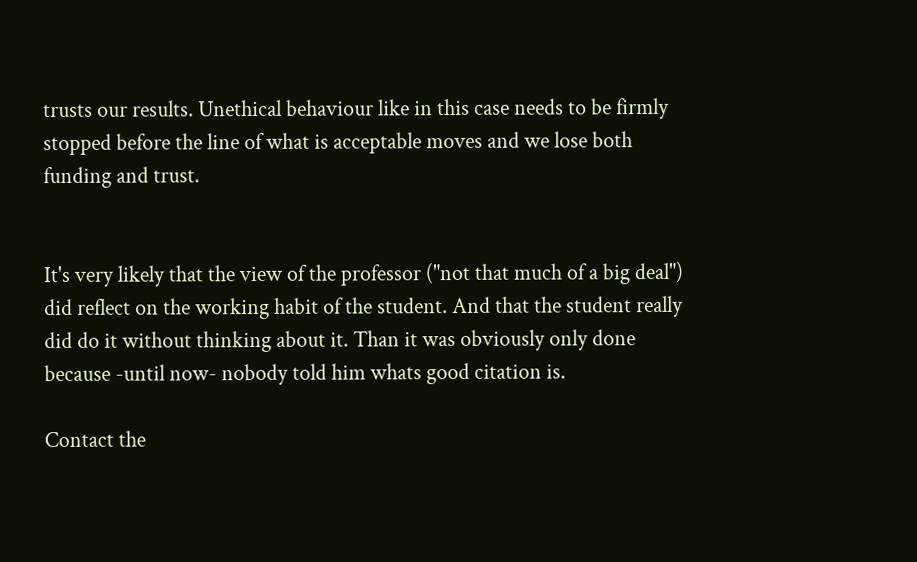trusts our results. Unethical behaviour like in this case needs to be firmly stopped before the line of what is acceptable moves and we lose both funding and trust.


It's very likely that the view of the professor ("not that much of a big deal") did reflect on the working habit of the student. And that the student really did do it without thinking about it. Than it was obviously only done because -until now- nobody told him whats good citation is.

Contact the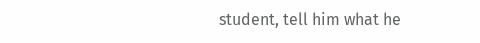student, tell him what he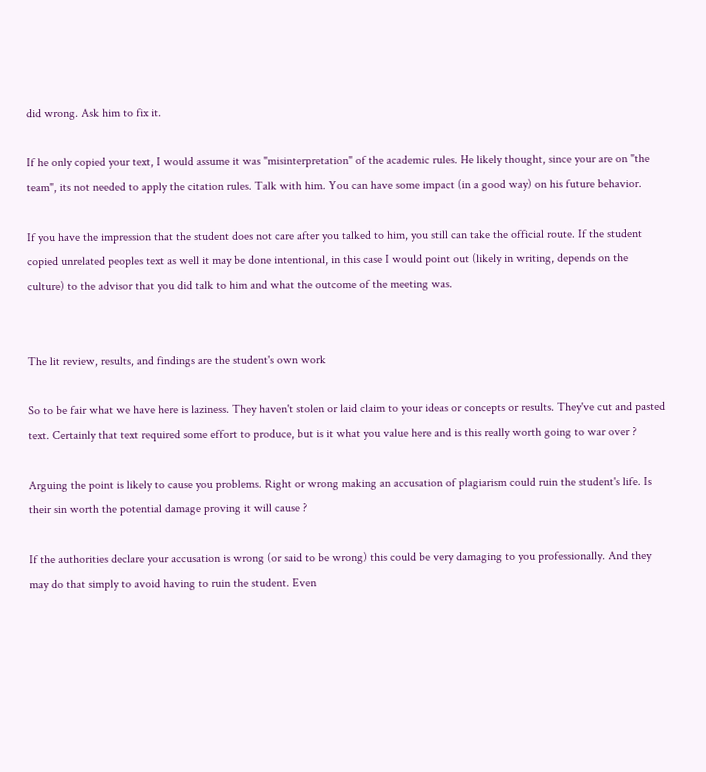did wrong. Ask him to fix it.

If he only copied your text, I would assume it was "misinterpretation" of the academic rules. He likely thought, since your are on "the team", its not needed to apply the citation rules. Talk with him. You can have some impact (in a good way) on his future behavior.

If you have the impression that the student does not care after you talked to him, you still can take the official route. If the student copied unrelated peoples text as well it may be done intentional, in this case I would point out (likely in writing, depends on the culture) to the advisor that you did talk to him and what the outcome of the meeting was.


The lit review, results, and findings are the student's own work

So to be fair what we have here is laziness. They haven't stolen or laid claim to your ideas or concepts or results. They've cut and pasted text. Certainly that text required some effort to produce, but is it what you value here and is this really worth going to war over ?

Arguing the point is likely to cause you problems. Right or wrong making an accusation of plagiarism could ruin the student's life. Is their sin worth the potential damage proving it will cause ?

If the authorities declare your accusation is wrong (or said to be wrong) this could be very damaging to you professionally. And they may do that simply to avoid having to ruin the student. Even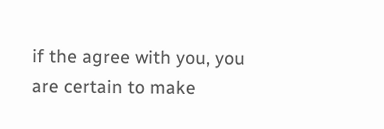if the agree with you, you are certain to make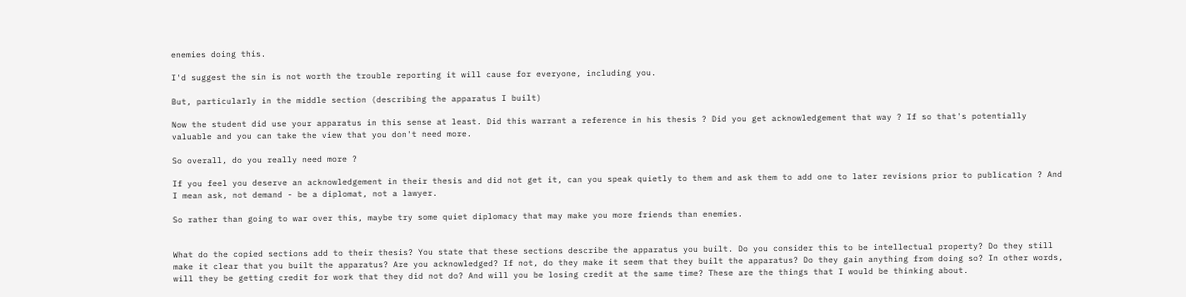enemies doing this.

I'd suggest the sin is not worth the trouble reporting it will cause for everyone, including you.

But, particularly in the middle section (describing the apparatus I built)

Now the student did use your apparatus in this sense at least. Did this warrant a reference in his thesis ? Did you get acknowledgement that way ? If so that's potentially valuable and you can take the view that you don't need more.

So overall, do you really need more ?

If you feel you deserve an acknowledgement in their thesis and did not get it, can you speak quietly to them and ask them to add one to later revisions prior to publication ? And I mean ask, not demand - be a diplomat, not a lawyer.

So rather than going to war over this, maybe try some quiet diplomacy that may make you more friends than enemies.


What do the copied sections add to their thesis? You state that these sections describe the apparatus you built. Do you consider this to be intellectual property? Do they still make it clear that you built the apparatus? Are you acknowledged? If not, do they make it seem that they built the apparatus? Do they gain anything from doing so? In other words, will they be getting credit for work that they did not do? And will you be losing credit at the same time? These are the things that I would be thinking about.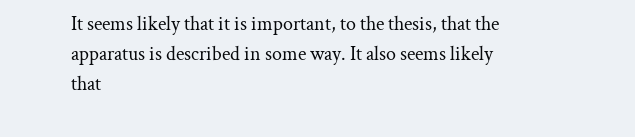It seems likely that it is important, to the thesis, that the apparatus is described in some way. It also seems likely that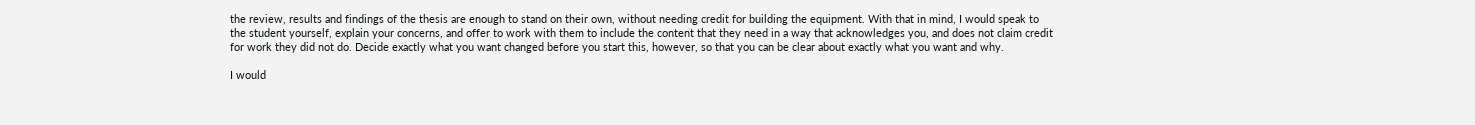the review, results and findings of the thesis are enough to stand on their own, without needing credit for building the equipment. With that in mind, I would speak to the student yourself, explain your concerns, and offer to work with them to include the content that they need in a way that acknowledges you, and does not claim credit for work they did not do. Decide exactly what you want changed before you start this, however, so that you can be clear about exactly what you want and why.

I would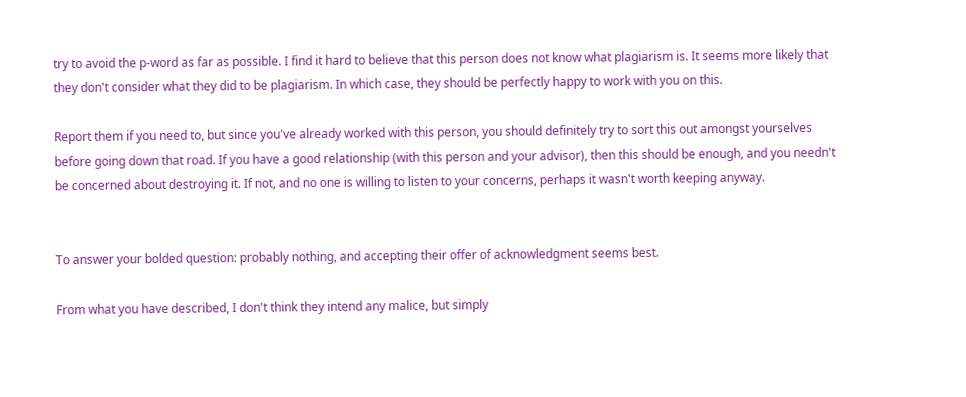try to avoid the p-word as far as possible. I find it hard to believe that this person does not know what plagiarism is. It seems more likely that they don't consider what they did to be plagiarism. In which case, they should be perfectly happy to work with you on this.

Report them if you need to, but since you've already worked with this person, you should definitely try to sort this out amongst yourselves before going down that road. If you have a good relationship (with this person and your advisor), then this should be enough, and you needn't be concerned about destroying it. If not, and no one is willing to listen to your concerns, perhaps it wasn't worth keeping anyway.


To answer your bolded question: probably nothing, and accepting their offer of acknowledgment seems best.

From what you have described, I don't think they intend any malice, but simply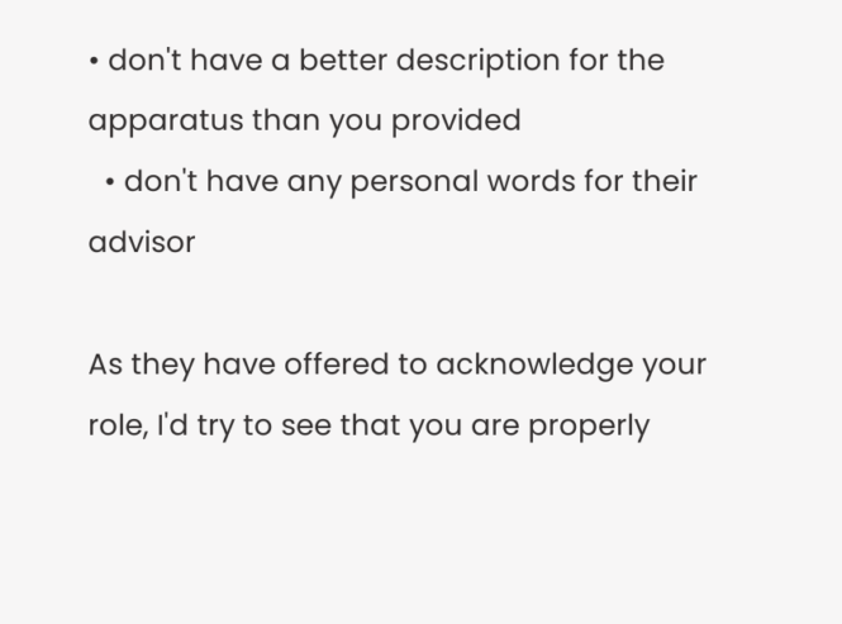• don't have a better description for the apparatus than you provided
  • don't have any personal words for their advisor

As they have offered to acknowledge your role, I'd try to see that you are properly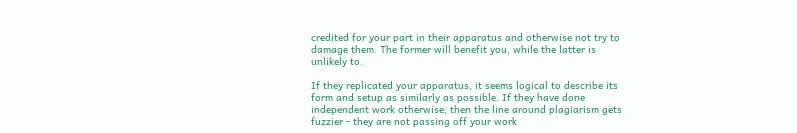credited for your part in their apparatus and otherwise not try to damage them. The former will benefit you, while the latter is unlikely to.

If they replicated your apparatus, it seems logical to describe its form and setup as similarly as possible. If they have done independent work otherwise, then the line around plagiarism gets fuzzier - they are not passing off your work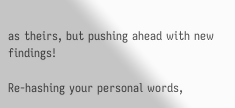as theirs, but pushing ahead with new findings!

Re-hashing your personal words,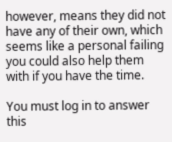however, means they did not have any of their own, which seems like a personal failing you could also help them with if you have the time.

You must log in to answer this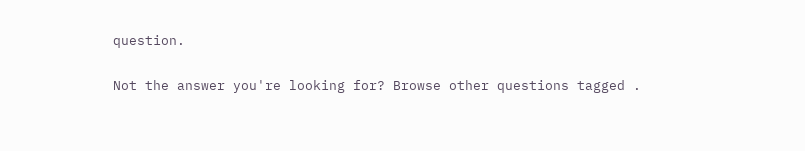question.

Not the answer you're looking for? Browse other questions tagged .